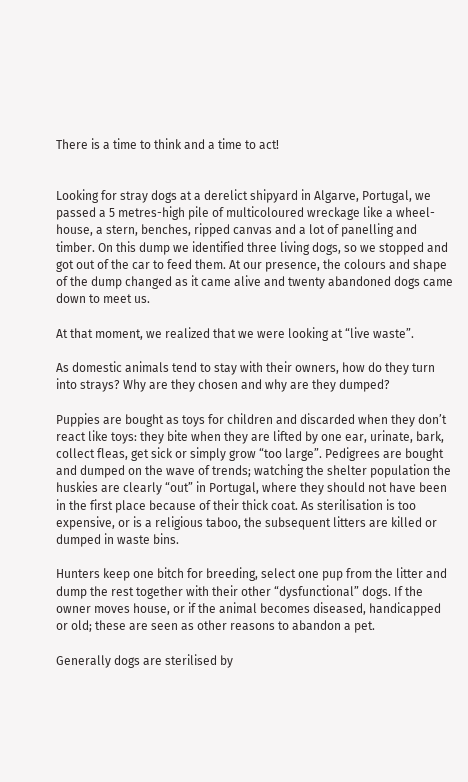There is a time to think and a time to act!


Looking for stray dogs at a derelict shipyard in Algarve, Portugal, we passed a 5 metres-high pile of multicoloured wreckage like a wheel-house, a stern, benches, ripped canvas and a lot of panelling and timber. On this dump we identified three living dogs, so we stopped and got out of the car to feed them. At our presence, the colours and shape of the dump changed as it came alive and twenty abandoned dogs came down to meet us.

At that moment, we realized that we were looking at “live waste”.

As domestic animals tend to stay with their owners, how do they turn into strays? Why are they chosen and why are they dumped?

Puppies are bought as toys for children and discarded when they don’t react like toys: they bite when they are lifted by one ear, urinate, bark, collect fleas, get sick or simply grow “too large”. Pedigrees are bought and dumped on the wave of trends; watching the shelter population the huskies are clearly “out” in Portugal, where they should not have been in the first place because of their thick coat. As sterilisation is too expensive, or is a religious taboo, the subsequent litters are killed or dumped in waste bins.

Hunters keep one bitch for breeding, select one pup from the litter and dump the rest together with their other “dysfunctional” dogs. If the owner moves house, or if the animal becomes diseased, handicapped or old; these are seen as other reasons to abandon a pet.

Generally dogs are sterilised by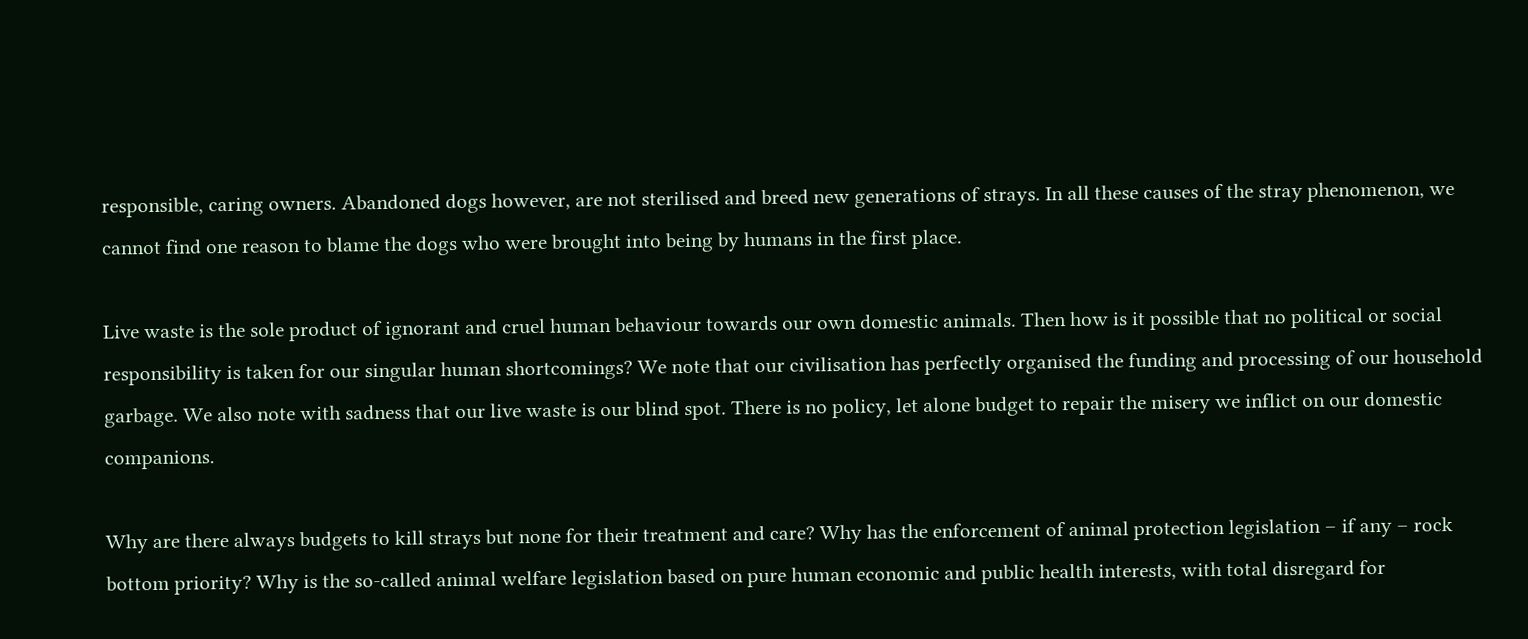responsible, caring owners. Abandoned dogs however, are not sterilised and breed new generations of strays. In all these causes of the stray phenomenon, we cannot find one reason to blame the dogs who were brought into being by humans in the first place.

Live waste is the sole product of ignorant and cruel human behaviour towards our own domestic animals. Then how is it possible that no political or social responsibility is taken for our singular human shortcomings? We note that our civilisation has perfectly organised the funding and processing of our household garbage. We also note with sadness that our live waste is our blind spot. There is no policy, let alone budget to repair the misery we inflict on our domestic companions.

Why are there always budgets to kill strays but none for their treatment and care? Why has the enforcement of animal protection legislation – if any – rock bottom priority? Why is the so-called animal welfare legislation based on pure human economic and public health interests, with total disregard for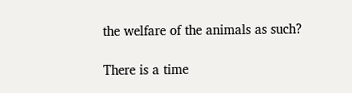the welfare of the animals as such?

There is a time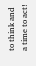to think and a time to act!